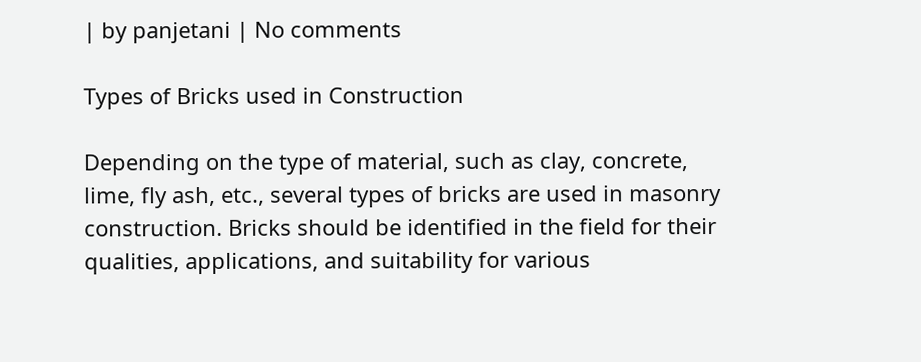| by panjetani | No comments

Types of Bricks used in Construction

Depending on the type of material, such as clay, concrete, lime, fly ash, etc., several types of bricks are used in masonry construction. Bricks should be identified in the field for their qualities, applications, and suitability for various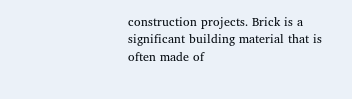construction projects. Brick is a significant building material that is often made of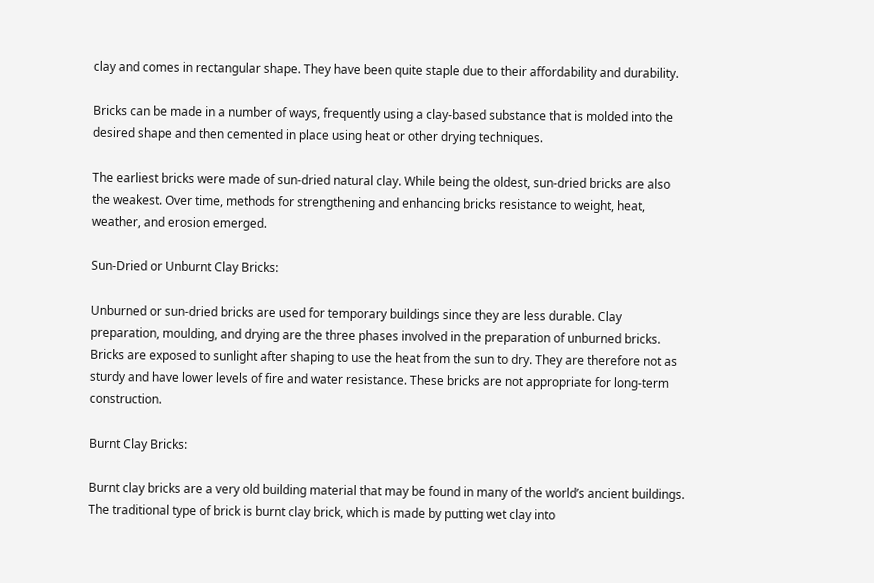clay and comes in rectangular shape. They have been quite staple due to their affordability and durability.

Bricks can be made in a number of ways, frequently using a clay-based substance that is molded into the desired shape and then cemented in place using heat or other drying techniques.

The earliest bricks were made of sun-dried natural clay. While being the oldest, sun-dried bricks are also the weakest. Over time, methods for strengthening and enhancing bricks resistance to weight, heat, weather, and erosion emerged.

Sun-Dried or Unburnt Clay Bricks:

Unburned or sun-dried bricks are used for temporary buildings since they are less durable. Clay preparation, moulding, and drying are the three phases involved in the preparation of unburned bricks. Bricks are exposed to sunlight after shaping to use the heat from the sun to dry. They are therefore not as sturdy and have lower levels of fire and water resistance. These bricks are not appropriate for long-term construction.

Burnt Clay Bricks:

Burnt clay bricks are a very old building material that may be found in many of the world’s ancient buildings. The traditional type of brick is burnt clay brick, which is made by putting wet clay into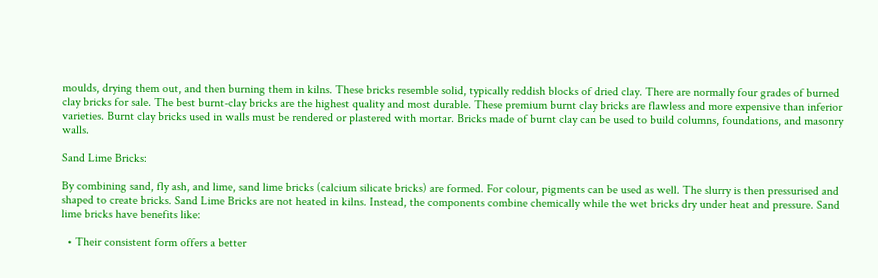moulds, drying them out, and then burning them in kilns. These bricks resemble solid, typically reddish blocks of dried clay. There are normally four grades of burned clay bricks for sale. The best burnt-clay bricks are the highest quality and most durable. These premium burnt clay bricks are flawless and more expensive than inferior varieties. Burnt clay bricks used in walls must be rendered or plastered with mortar. Bricks made of burnt clay can be used to build columns, foundations, and masonry walls.

Sand Lime Bricks:

By combining sand, fly ash, and lime, sand lime bricks (calcium silicate bricks) are formed. For colour, pigments can be used as well. The slurry is then pressurised and shaped to create bricks. Sand Lime Bricks are not heated in kilns. Instead, the components combine chemically while the wet bricks dry under heat and pressure. Sand lime bricks have benefits like:

  • Their consistent form offers a better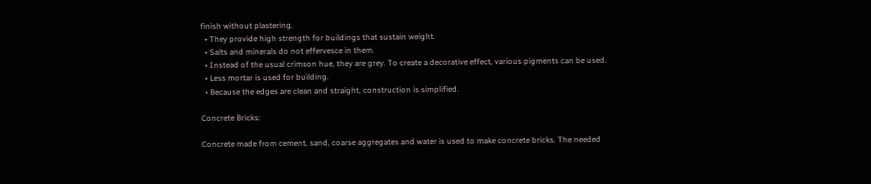finish without plastering.
  • They provide high strength for buildings that sustain weight.
  • Salts and minerals do not effervesce in them.
  • Instead of the usual crimson hue, they are grey. To create a decorative effect, various pigments can be used.
  • Less mortar is used for building.
  • Because the edges are clean and straight, construction is simplified.

Concrete Bricks:

Concrete made from cement, sand, coarse aggregates and water is used to make concrete bricks. The needed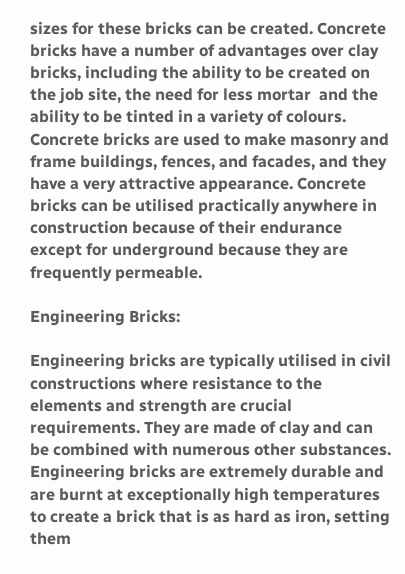sizes for these bricks can be created. Concrete bricks have a number of advantages over clay bricks, including the ability to be created on the job site, the need for less mortar  and the ability to be tinted in a variety of colours. Concrete bricks are used to make masonry and frame buildings, fences, and facades, and they have a very attractive appearance. Concrete bricks can be utilised practically anywhere in construction because of their endurance except for underground because they are frequently permeable.

Engineering Bricks:

Engineering bricks are typically utilised in civil constructions where resistance to the elements and strength are crucial requirements. They are made of clay and can be combined with numerous other substances. Engineering bricks are extremely durable and are burnt at exceptionally high temperatures to create a brick that is as hard as iron, setting them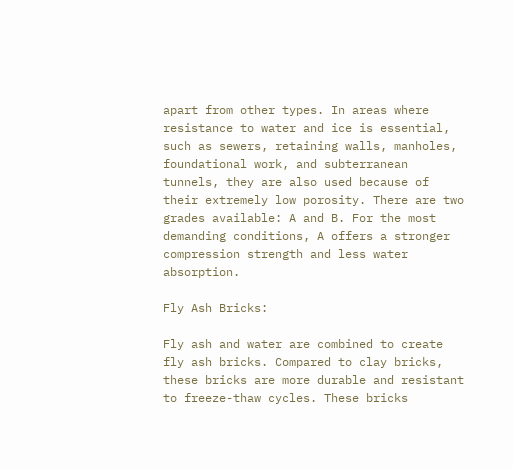apart from other types. In areas where resistance to water and ice is essential, such as sewers, retaining walls, manholes, foundational work, and subterranean tunnels, they are also used because of their extremely low porosity. There are two grades available: A and B. For the most demanding conditions, A offers a stronger compression strength and less water absorption.

Fly Ash Bricks:

Fly ash and water are combined to create fly ash bricks. Compared to clay bricks, these bricks are more durable and resistant to freeze-thaw cycles. These bricks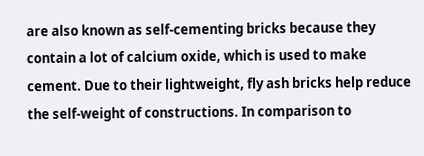are also known as self-cementing bricks because they contain a lot of calcium oxide, which is used to make cement. Due to their lightweight, fly ash bricks help reduce the self-weight of constructions. In comparison to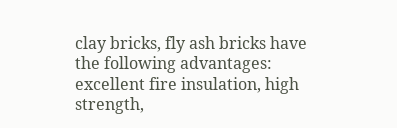clay bricks, fly ash bricks have the following advantages: excellent fire insulation, high strength,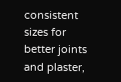consistent sizes for better joints and plaster,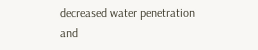decreased water penetration and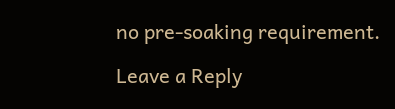no pre-soaking requirement.

Leave a Reply